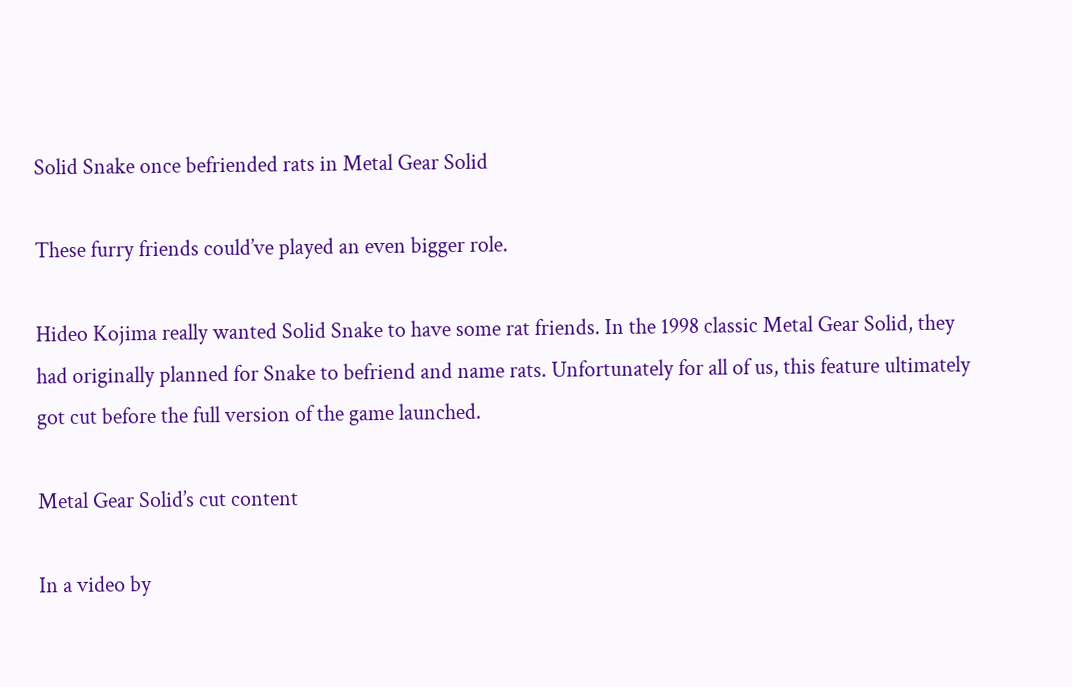Solid Snake once befriended rats in Metal Gear Solid

These furry friends could’ve played an even bigger role.

Hideo Kojima really wanted Solid Snake to have some rat friends. In the 1998 classic Metal Gear Solid, they had originally planned for Snake to befriend and name rats. Unfortunately for all of us, this feature ultimately got cut before the full version of the game launched.

Metal Gear Solid’s cut content

In a video by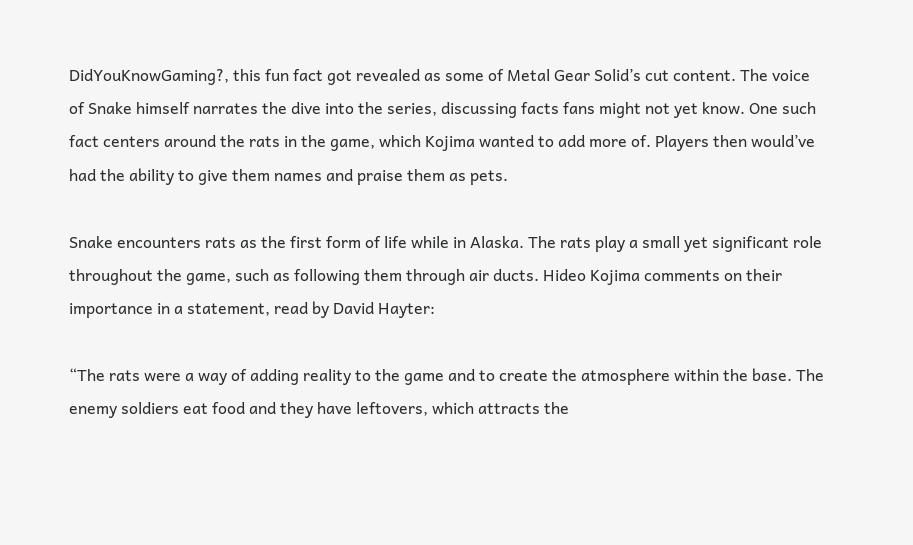DidYouKnowGaming?, this fun fact got revealed as some of Metal Gear Solid’s cut content. The voice of Snake himself narrates the dive into the series, discussing facts fans might not yet know. One such fact centers around the rats in the game, which Kojima wanted to add more of. Players then would’ve had the ability to give them names and praise them as pets.

Snake encounters rats as the first form of life while in Alaska. The rats play a small yet significant role throughout the game, such as following them through air ducts. Hideo Kojima comments on their importance in a statement, read by David Hayter:

“The rats were a way of adding reality to the game and to create the atmosphere within the base. The enemy soldiers eat food and they have leftovers, which attracts the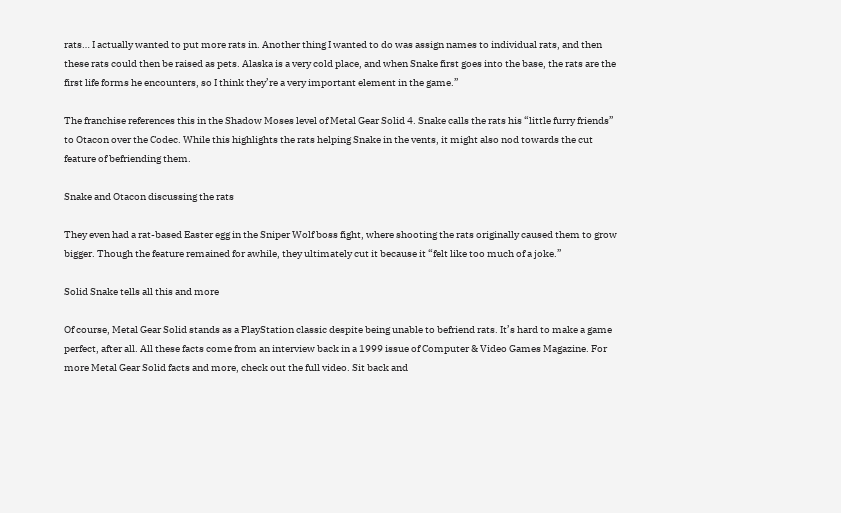rats… I actually wanted to put more rats in. Another thing I wanted to do was assign names to individual rats, and then these rats could then be raised as pets. Alaska is a very cold place, and when Snake first goes into the base, the rats are the first life forms he encounters, so I think they’re a very important element in the game.”

The franchise references this in the Shadow Moses level of Metal Gear Solid 4. Snake calls the rats his “little furry friends” to Otacon over the Codec. While this highlights the rats helping Snake in the vents, it might also nod towards the cut feature of befriending them.

Snake and Otacon discussing the rats

They even had a rat-based Easter egg in the Sniper Wolf boss fight, where shooting the rats originally caused them to grow bigger. Though the feature remained for awhile, they ultimately cut it because it “felt like too much of a joke.”

Solid Snake tells all this and more

Of course, Metal Gear Solid stands as a PlayStation classic despite being unable to befriend rats. It’s hard to make a game perfect, after all. All these facts come from an interview back in a 1999 issue of Computer & Video Games Magazine. For more Metal Gear Solid facts and more, check out the full video. Sit back and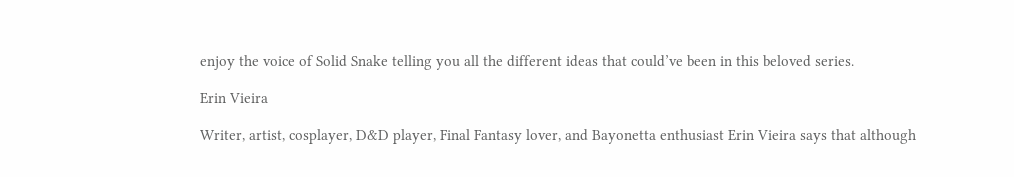enjoy the voice of Solid Snake telling you all the different ideas that could’ve been in this beloved series.

Erin Vieira

Writer, artist, cosplayer, D&D player, Final Fantasy lover, and Bayonetta enthusiast Erin Vieira says that although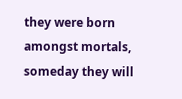they were born amongst mortals, someday they will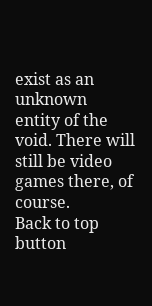exist as an unknown entity of the void. There will still be video games there, of course.
Back to top button